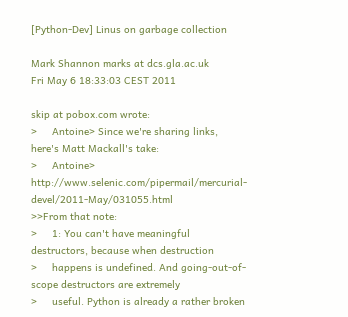[Python-Dev] Linus on garbage collection

Mark Shannon marks at dcs.gla.ac.uk
Fri May 6 18:33:03 CEST 2011

skip at pobox.com wrote:
>     Antoine> Since we're sharing links, here's Matt Mackall's take:
>     Antoine> http://www.selenic.com/pipermail/mercurial-devel/2011-May/031055.html
>>From that note:
>     1: You can't have meaningful destructors, because when destruction
>     happens is undefined. And going-out-of-scope destructors are extremely
>     useful. Python is already a rather broken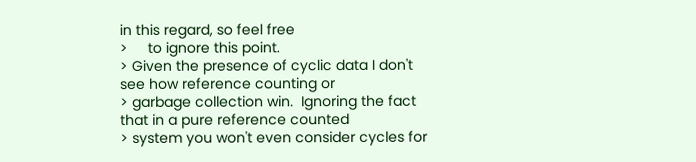in this regard, so feel free
>     to ignore this point.
> Given the presence of cyclic data I don't see how reference counting or
> garbage collection win.  Ignoring the fact that in a pure reference counted
> system you won't even consider cycles for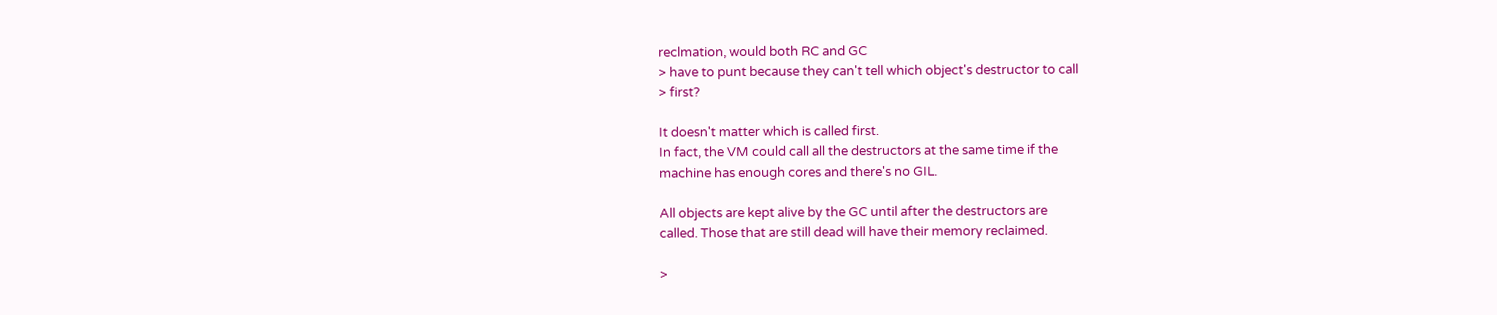reclmation, would both RC and GC
> have to punt because they can't tell which object's destructor to call
> first?

It doesn't matter which is called first.
In fact, the VM could call all the destructors at the same time if the
machine has enough cores and there's no GIL.

All objects are kept alive by the GC until after the destructors are
called. Those that are still dead will have their memory reclaimed.

>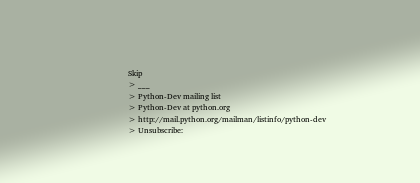Skip
> ___
> Python-Dev mailing list
> Python-Dev at python.org
> http://mail.python.org/mailman/listinfo/python-dev
> Unsubscribe: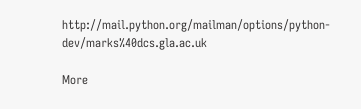http://mail.python.org/mailman/options/python-dev/marks%40dcs.gla.ac.uk

More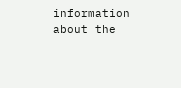information about the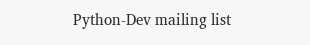Python-Dev mailing list